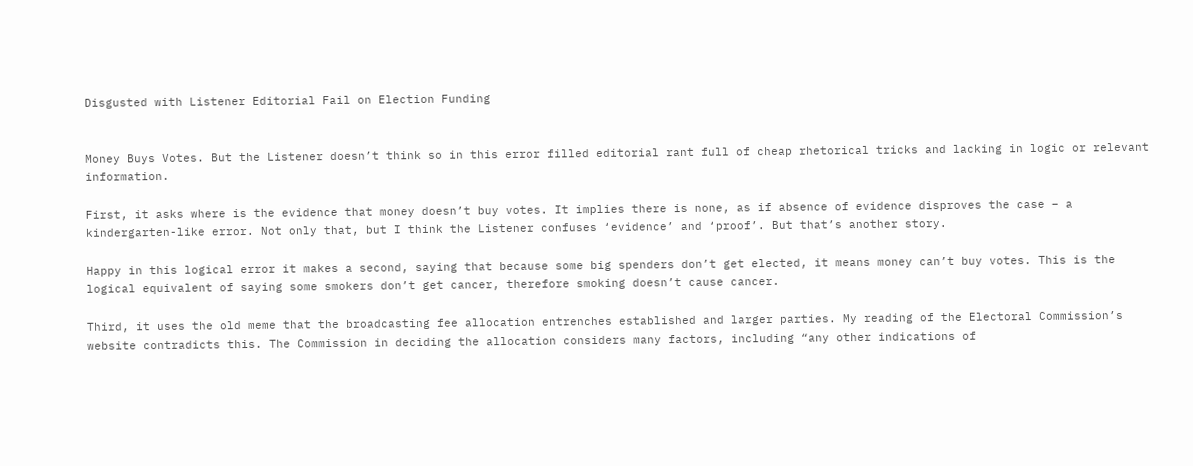Disgusted with Listener Editorial Fail on Election Funding


Money Buys Votes. But the Listener doesn’t think so in this error filled editorial rant full of cheap rhetorical tricks and lacking in logic or relevant information.

First, it asks where is the evidence that money doesn’t buy votes. It implies there is none, as if absence of evidence disproves the case – a kindergarten-like error. Not only that, but I think the Listener confuses ‘evidence’ and ‘proof’. But that’s another story.

Happy in this logical error it makes a second, saying that because some big spenders don’t get elected, it means money can’t buy votes. This is the logical equivalent of saying some smokers don’t get cancer, therefore smoking doesn’t cause cancer.

Third, it uses the old meme that the broadcasting fee allocation entrenches established and larger parties. My reading of the Electoral Commission’s website contradicts this. The Commission in deciding the allocation considers many factors, including “any other indications of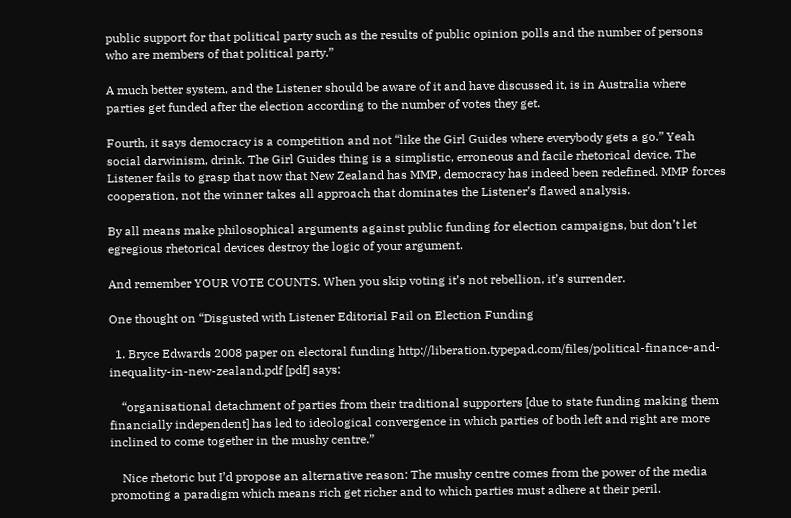public support for that political party such as the results of public opinion polls and the number of persons who are members of that political party.”

A much better system, and the Listener should be aware of it and have discussed it, is in Australia where parties get funded after the election according to the number of votes they get.

Fourth, it says democracy is a competition and not “like the Girl Guides where everybody gets a go.” Yeah social darwinism, drink. The Girl Guides thing is a simplistic, erroneous and facile rhetorical device. The Listener fails to grasp that now that New Zealand has MMP, democracy has indeed been redefined. MMP forces cooperation, not the winner takes all approach that dominates the Listener’s flawed analysis.

By all means make philosophical arguments against public funding for election campaigns, but don’t let egregious rhetorical devices destroy the logic of your argument.

And remember YOUR VOTE COUNTS. When you skip voting it’s not rebellion, it’s surrender.

One thought on “Disgusted with Listener Editorial Fail on Election Funding

  1. Bryce Edwards 2008 paper on electoral funding http://liberation.typepad.com/files/political-finance-and-inequality-in-new-zealand.pdf [pdf] says:

    “organisational detachment of parties from their traditional supporters [due to state funding making them financially independent] has led to ideological convergence in which parties of both left and right are more inclined to come together in the mushy centre.”

    Nice rhetoric but I’d propose an alternative reason: The mushy centre comes from the power of the media promoting a paradigm which means rich get richer and to which parties must adhere at their peril.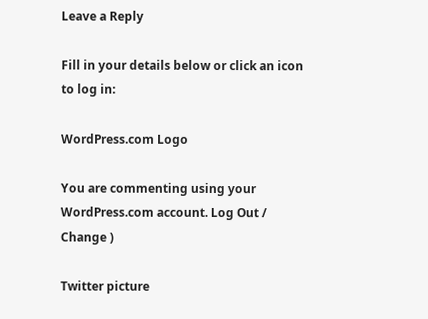Leave a Reply

Fill in your details below or click an icon to log in:

WordPress.com Logo

You are commenting using your WordPress.com account. Log Out /  Change )

Twitter picture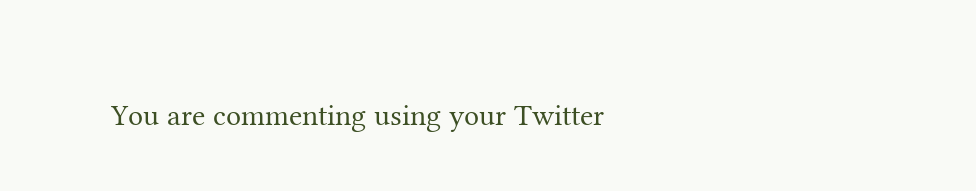You are commenting using your Twitter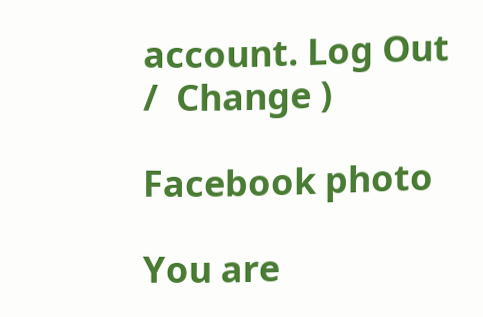account. Log Out /  Change )

Facebook photo

You are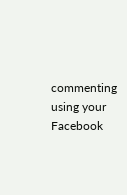commenting using your Facebook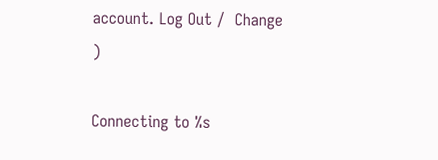account. Log Out /  Change )

Connecting to %s